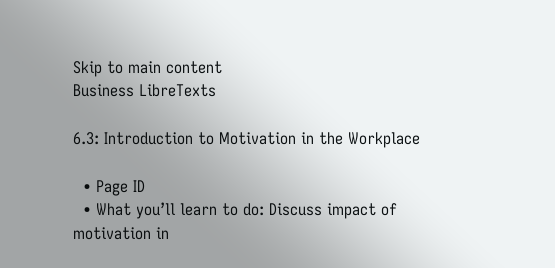Skip to main content
Business LibreTexts

6.3: Introduction to Motivation in the Workplace

  • Page ID
  • What you’ll learn to do: Discuss impact of motivation in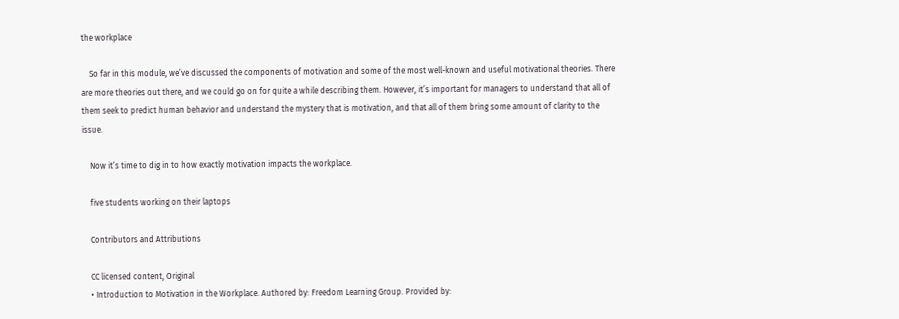the workplace

    So far in this module, we’ve discussed the components of motivation and some of the most well-known and useful motivational theories. There are more theories out there, and we could go on for quite a while describing them. However, it’s important for managers to understand that all of them seek to predict human behavior and understand the mystery that is motivation, and that all of them bring some amount of clarity to the issue.

    Now it’s time to dig in to how exactly motivation impacts the workplace.

    five students working on their laptops

    Contributors and Attributions

    CC licensed content, Original
    • Introduction to Motivation in the Workplace. Authored by: Freedom Learning Group. Provided by: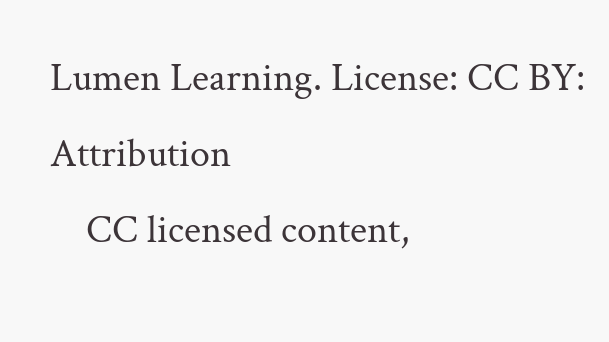Lumen Learning. License: CC BY: Attribution
    CC licensed content,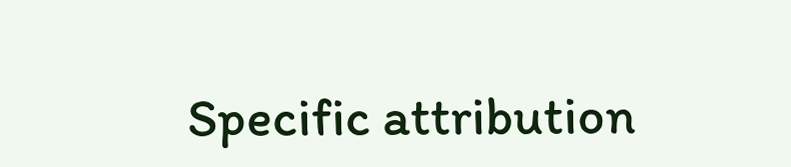Specific attribution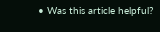• Was this article helpful?